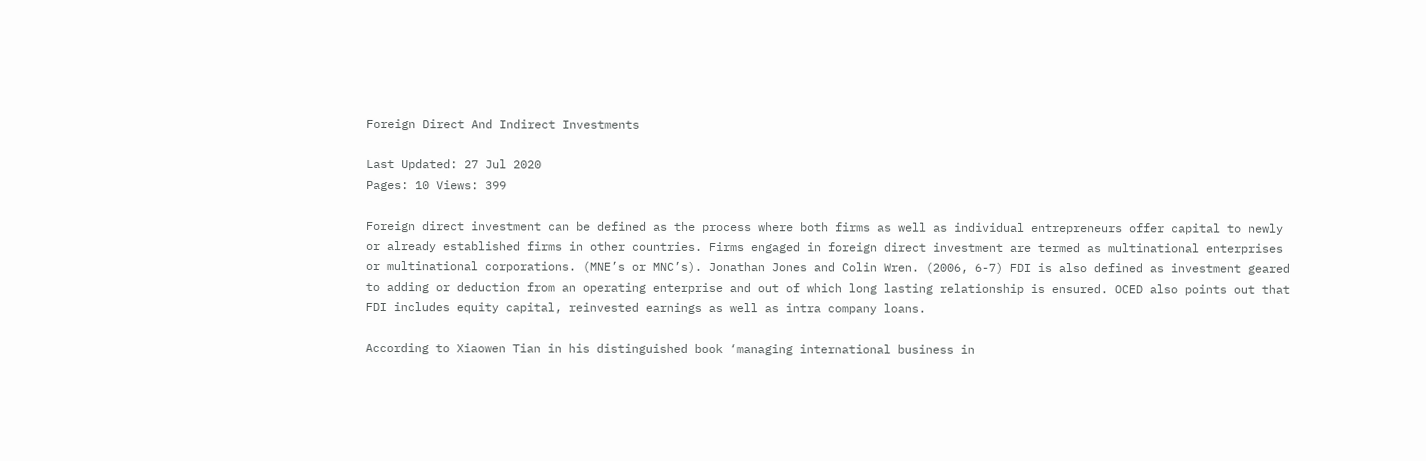Foreign Direct And Indirect Investments

Last Updated: 27 Jul 2020
Pages: 10 Views: 399

Foreign direct investment can be defined as the process where both firms as well as individual entrepreneurs offer capital to newly or already established firms in other countries. Firms engaged in foreign direct investment are termed as multinational enterprises or multinational corporations. (MNE’s or MNC’s). Jonathan Jones and Colin Wren. (2006, 6-7) FDI is also defined as investment geared to adding or deduction from an operating enterprise and out of which long lasting relationship is ensured. OCED also points out that FDI includes equity capital, reinvested earnings as well as intra company loans.

According to Xiaowen Tian in his distinguished book ‘managing international business in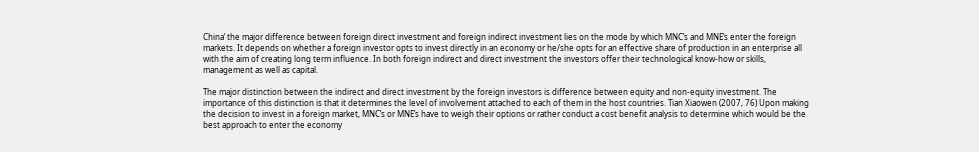China’ the major difference between foreign direct investment and foreign indirect investment lies on the mode by which MNC’s and MNE’s enter the foreign markets. It depends on whether a foreign investor opts to invest directly in an economy or he/she opts for an effective share of production in an enterprise all with the aim of creating long term influence. In both foreign indirect and direct investment the investors offer their technological know-how or skills, management as well as capital.

The major distinction between the indirect and direct investment by the foreign investors is difference between equity and non-equity investment. The importance of this distinction is that it determines the level of involvement attached to each of them in the host countries. Tian Xiaowen (2007, 76) Upon making the decision to invest in a foreign market, MNC’s or MNE’s have to weigh their options or rather conduct a cost benefit analysis to determine which would be the best approach to enter the economy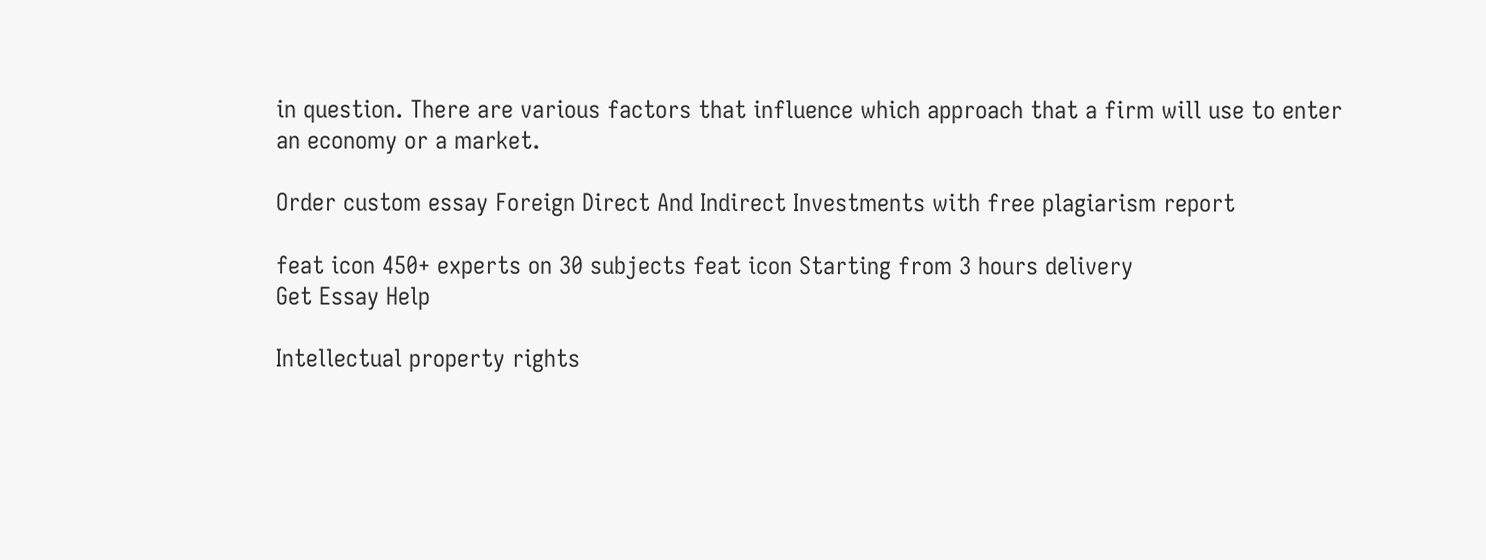in question. There are various factors that influence which approach that a firm will use to enter an economy or a market.

Order custom essay Foreign Direct And Indirect Investments with free plagiarism report

feat icon 450+ experts on 30 subjects feat icon Starting from 3 hours delivery
Get Essay Help

Intellectual property rights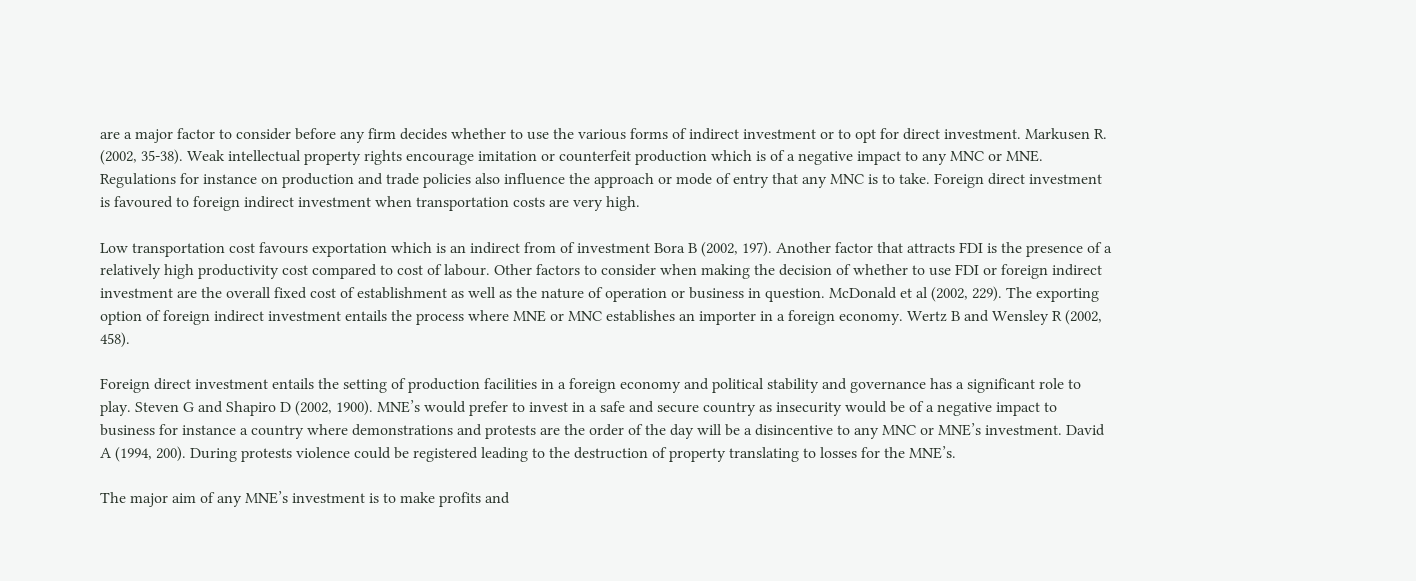are a major factor to consider before any firm decides whether to use the various forms of indirect investment or to opt for direct investment. Markusen R. (2002, 35-38). Weak intellectual property rights encourage imitation or counterfeit production which is of a negative impact to any MNC or MNE. Regulations for instance on production and trade policies also influence the approach or mode of entry that any MNC is to take. Foreign direct investment is favoured to foreign indirect investment when transportation costs are very high.

Low transportation cost favours exportation which is an indirect from of investment Bora B (2002, 197). Another factor that attracts FDI is the presence of a relatively high productivity cost compared to cost of labour. Other factors to consider when making the decision of whether to use FDI or foreign indirect investment are the overall fixed cost of establishment as well as the nature of operation or business in question. McDonald et al (2002, 229). The exporting option of foreign indirect investment entails the process where MNE or MNC establishes an importer in a foreign economy. Wertz B and Wensley R (2002, 458).

Foreign direct investment entails the setting of production facilities in a foreign economy and political stability and governance has a significant role to play. Steven G and Shapiro D (2002, 1900). MNE’s would prefer to invest in a safe and secure country as insecurity would be of a negative impact to business for instance a country where demonstrations and protests are the order of the day will be a disincentive to any MNC or MNE’s investment. David A (1994, 200). During protests violence could be registered leading to the destruction of property translating to losses for the MNE’s.

The major aim of any MNE’s investment is to make profits and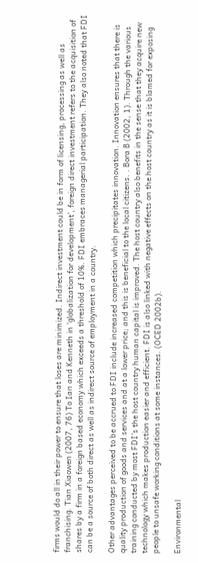firms would do all in their power to ensure that loses are minimized. Indirect investment could be in form of licensing, processing as well as franchising. Tian Xiaowen (2007, 76) To Ian and Kenneth in ‘globalization for development’, foreign direct investment refers to the acquisition of shares by a firm in a foreign based economy which exceeds a threshold of 10%. FDI embraces managerial participation. They also noted that FDI can be a source of both direct as well as indirect source of employment in a country.

Other advantages perceived to be accrued to FDI include increased competition which precipitates innovation. Innovation ensures that there is quality production of goods and services and at a lower price; and this is beneficial to the local citizens. . Bora B (2002, 1). Through the various training conducted by most FDI’s the host country human capital is improved. The host country also benefits in the sense that they acquire new technology which makes production easier and efficient. FDI is also linked with negative effects on the host country as it is blamed for exposing people to unsafe working conditions at some instances. (OCED 2002b).

Environmental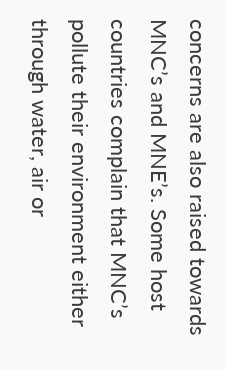concerns are also raised towards MNC’s and MNE’s. Some host countries complain that MNC’s pollute their environment either through water, air or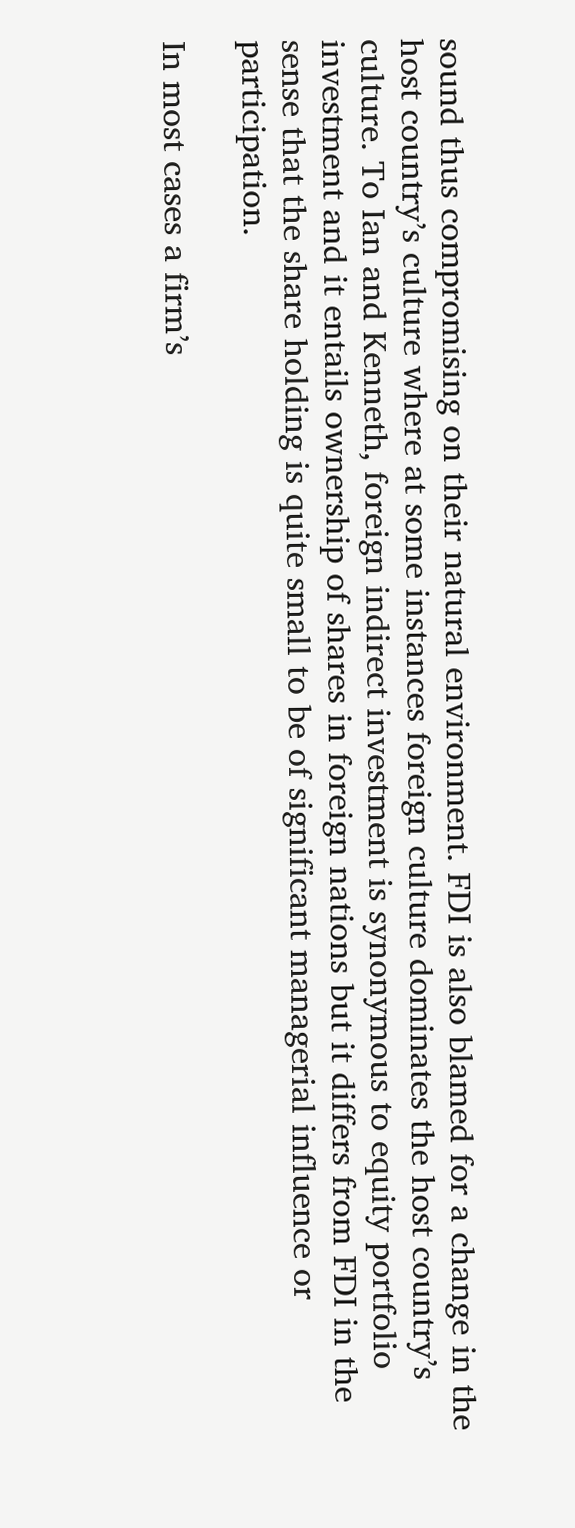sound thus compromising on their natural environment. FDI is also blamed for a change in the host country’s culture where at some instances foreign culture dominates the host country’s culture. To Ian and Kenneth, foreign indirect investment is synonymous to equity portfolio investment and it entails ownership of shares in foreign nations but it differs from FDI in the sense that the share holding is quite small to be of significant managerial influence or participation.

In most cases a firm’s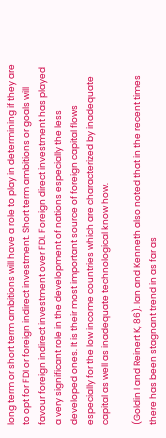long term or short term ambitions will have a role to play in determining if they are to opt for FDI or foreign indirect investment. Short term ambitions or goals will favour foreign indirect investment over FDI. Foreign direct investment has played a very significant role in the development of nations especially the less developed ones. It is their most important source of foreign capital flows especially for the low income countries which are characterized by inadequate capital as well as inadequate technological know how.

(Goldin I and Reinert K, 86). Ian and Kenneth also noted that in the recent times there has been stagnant trend in as far as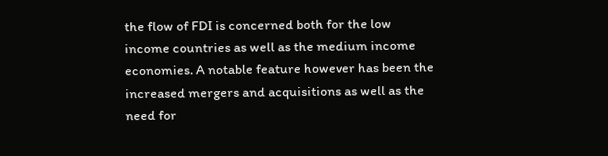the flow of FDI is concerned both for the low income countries as well as the medium income economies. A notable feature however has been the increased mergers and acquisitions as well as the need for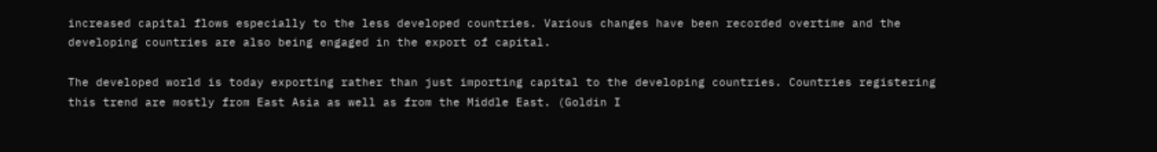increased capital flows especially to the less developed countries. Various changes have been recorded overtime and the developing countries are also being engaged in the export of capital.

The developed world is today exporting rather than just importing capital to the developing countries. Countries registering this trend are mostly from East Asia as well as from the Middle East. (Goldin I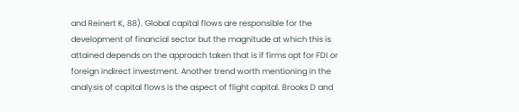and Reinert K, 88). Global capital flows are responsible for the development of financial sector but the magnitude at which this is attained depends on the approach taken that is if firms opt for FDI or foreign indirect investment. Another trend worth mentioning in the analysis of capital flows is the aspect of flight capital. Brooks D and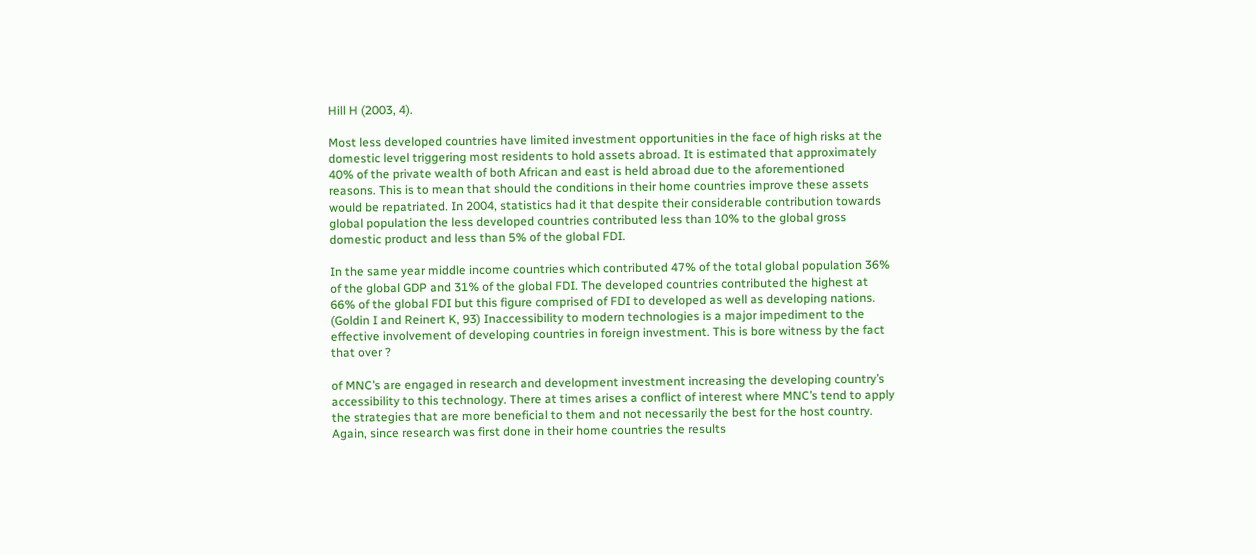Hill H (2003, 4).

Most less developed countries have limited investment opportunities in the face of high risks at the domestic level triggering most residents to hold assets abroad. It is estimated that approximately 40% of the private wealth of both African and east is held abroad due to the aforementioned reasons. This is to mean that should the conditions in their home countries improve these assets would be repatriated. In 2004, statistics had it that despite their considerable contribution towards global population the less developed countries contributed less than 10% to the global gross domestic product and less than 5% of the global FDI.

In the same year middle income countries which contributed 47% of the total global population 36% of the global GDP and 31% of the global FDI. The developed countries contributed the highest at 66% of the global FDI but this figure comprised of FDI to developed as well as developing nations. (Goldin I and Reinert K, 93) Inaccessibility to modern technologies is a major impediment to the effective involvement of developing countries in foreign investment. This is bore witness by the fact that over ?

of MNC’s are engaged in research and development investment increasing the developing country’s accessibility to this technology. There at times arises a conflict of interest where MNC’s tend to apply the strategies that are more beneficial to them and not necessarily the best for the host country. Again, since research was first done in their home countries the results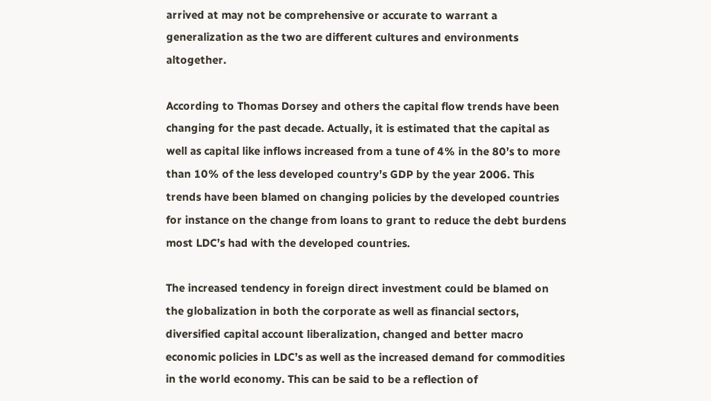arrived at may not be comprehensive or accurate to warrant a generalization as the two are different cultures and environments altogether.

According to Thomas Dorsey and others the capital flow trends have been changing for the past decade. Actually, it is estimated that the capital as well as capital like inflows increased from a tune of 4% in the 80’s to more than 10% of the less developed country’s GDP by the year 2006. This trends have been blamed on changing policies by the developed countries for instance on the change from loans to grant to reduce the debt burdens most LDC’s had with the developed countries.

The increased tendency in foreign direct investment could be blamed on the globalization in both the corporate as well as financial sectors, diversified capital account liberalization, changed and better macro economic policies in LDC’s as well as the increased demand for commodities in the world economy. This can be said to be a reflection of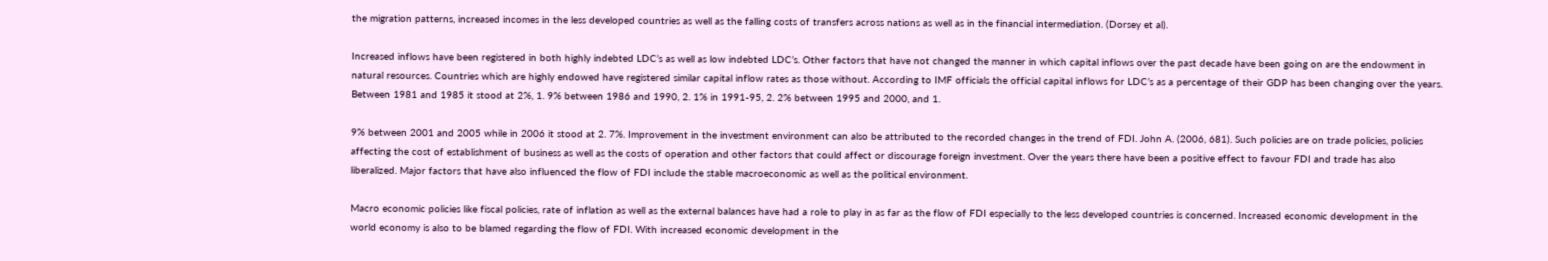the migration patterns, increased incomes in the less developed countries as well as the falling costs of transfers across nations as well as in the financial intermediation. (Dorsey et al).

Increased inflows have been registered in both highly indebted LDC’s as well as low indebted LDC’s. Other factors that have not changed the manner in which capital inflows over the past decade have been going on are the endowment in natural resources. Countries which are highly endowed have registered similar capital inflow rates as those without. According to IMF officials the official capital inflows for LDC’s as a percentage of their GDP has been changing over the years. Between 1981 and 1985 it stood at 2%, 1. 9% between 1986 and 1990, 2. 1% in 1991-95, 2. 2% between 1995 and 2000, and 1.

9% between 2001 and 2005 while in 2006 it stood at 2. 7%. Improvement in the investment environment can also be attributed to the recorded changes in the trend of FDI. John A. (2006, 681). Such policies are on trade policies, policies affecting the cost of establishment of business as well as the costs of operation and other factors that could affect or discourage foreign investment. Over the years there have been a positive effect to favour FDI and trade has also liberalized. Major factors that have also influenced the flow of FDI include the stable macroeconomic as well as the political environment.

Macro economic policies like fiscal policies, rate of inflation as well as the external balances have had a role to play in as far as the flow of FDI especially to the less developed countries is concerned. Increased economic development in the world economy is also to be blamed regarding the flow of FDI. With increased economic development in the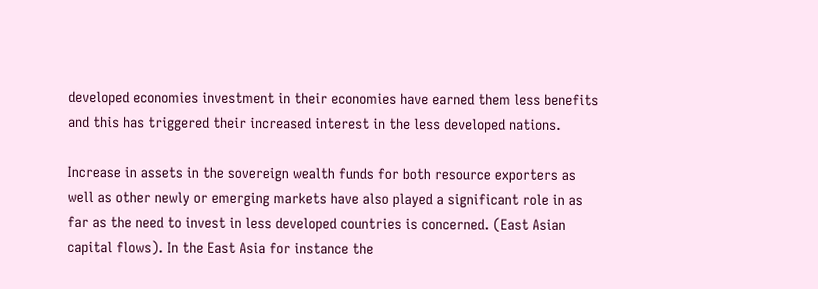developed economies investment in their economies have earned them less benefits and this has triggered their increased interest in the less developed nations.

Increase in assets in the sovereign wealth funds for both resource exporters as well as other newly or emerging markets have also played a significant role in as far as the need to invest in less developed countries is concerned. (East Asian capital flows). In the East Asia for instance the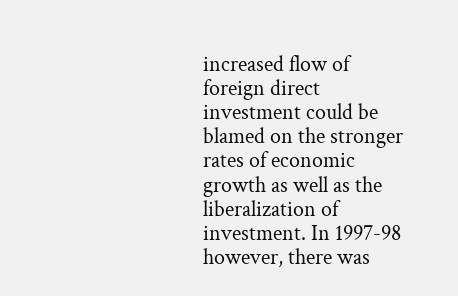increased flow of foreign direct investment could be blamed on the stronger rates of economic growth as well as the liberalization of investment. In 1997-98 however, there was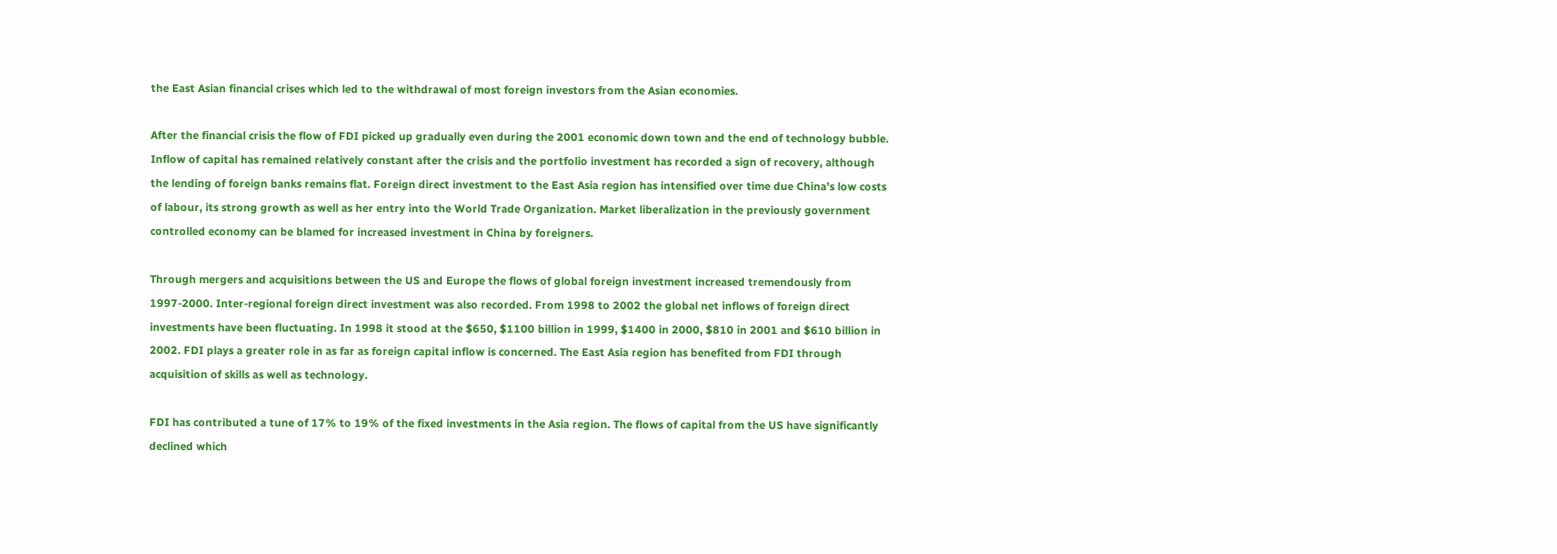the East Asian financial crises which led to the withdrawal of most foreign investors from the Asian economies.

After the financial crisis the flow of FDI picked up gradually even during the 2001 economic down town and the end of technology bubble. Inflow of capital has remained relatively constant after the crisis and the portfolio investment has recorded a sign of recovery, although the lending of foreign banks remains flat. Foreign direct investment to the East Asia region has intensified over time due China’s low costs of labour, its strong growth as well as her entry into the World Trade Organization. Market liberalization in the previously government controlled economy can be blamed for increased investment in China by foreigners.

Through mergers and acquisitions between the US and Europe the flows of global foreign investment increased tremendously from 1997-2000. Inter-regional foreign direct investment was also recorded. From 1998 to 2002 the global net inflows of foreign direct investments have been fluctuating. In 1998 it stood at the $650, $1100 billion in 1999, $1400 in 2000, $810 in 2001 and $610 billion in 2002. FDI plays a greater role in as far as foreign capital inflow is concerned. The East Asia region has benefited from FDI through acquisition of skills as well as technology.

FDI has contributed a tune of 17% to 19% of the fixed investments in the Asia region. The flows of capital from the US have significantly declined which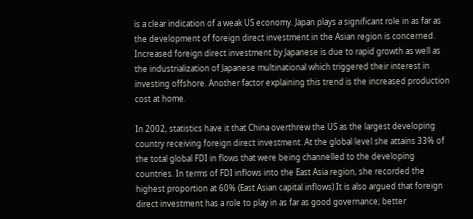is a clear indication of a weak US economy. Japan plays a significant role in as far as the development of foreign direct investment in the Asian region is concerned. Increased foreign direct investment by Japanese is due to rapid growth as well as the industrialization of Japanese multinational which triggered their interest in investing offshore. Another factor explaining this trend is the increased production cost at home.

In 2002, statistics have it that China overthrew the US as the largest developing country receiving foreign direct investment. At the global level she attains 33% of the total global FDI in flows that were being channelled to the developing countries. In terms of FDI inflows into the East Asia region, she recorded the highest proportion at 60% (East Asian capital inflows) It is also argued that foreign direct investment has a role to play in as far as good governance; better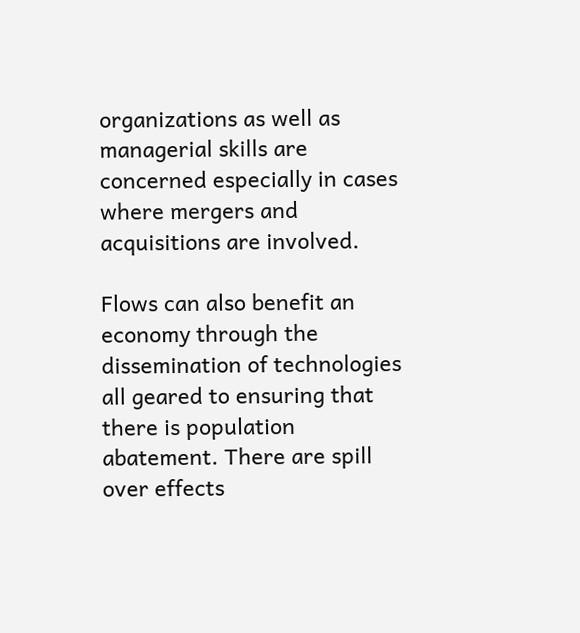organizations as well as managerial skills are concerned especially in cases where mergers and acquisitions are involved.

Flows can also benefit an economy through the dissemination of technologies all geared to ensuring that there is population abatement. There are spill over effects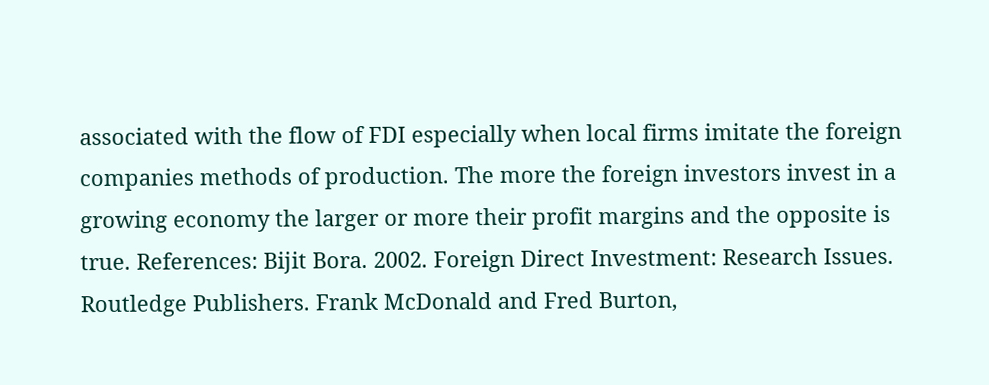associated with the flow of FDI especially when local firms imitate the foreign companies methods of production. The more the foreign investors invest in a growing economy the larger or more their profit margins and the opposite is true. References: Bijit Bora. 2002. Foreign Direct Investment: Research Issues. Routledge Publishers. Frank McDonald and Fred Burton,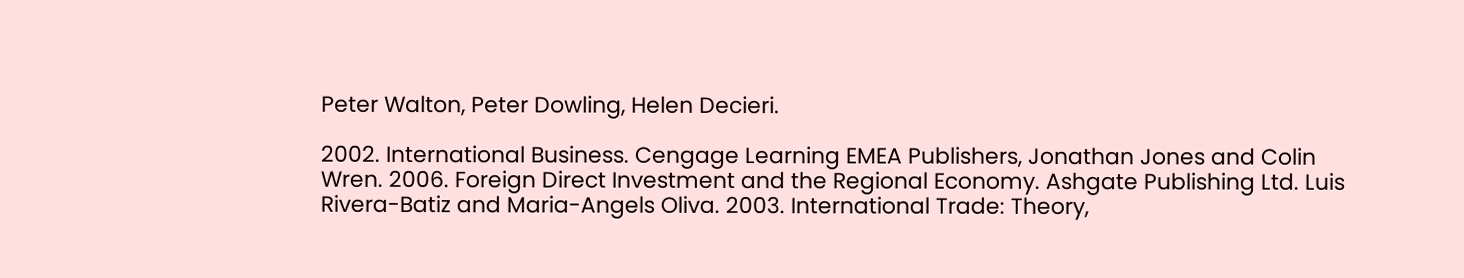Peter Walton, Peter Dowling, Helen Decieri.

2002. International Business. Cengage Learning EMEA Publishers, Jonathan Jones and Colin Wren. 2006. Foreign Direct Investment and the Regional Economy. Ashgate Publishing Ltd. Luis Rivera-Batiz and Maria-Angels Oliva. 2003. International Trade: Theory,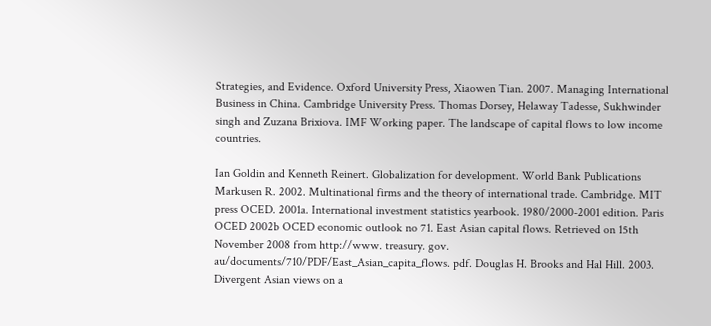Strategies, and Evidence. Oxford University Press, Xiaowen Tian. 2007. Managing International Business in China. Cambridge University Press. Thomas Dorsey, Helaway Tadesse, Sukhwinder singh and Zuzana Brixiova. IMF Working paper. The landscape of capital flows to low income countries.

Ian Goldin and Kenneth Reinert. Globalization for development. World Bank Publications Markusen R. 2002. Multinational firms and the theory of international trade. Cambridge. MIT press OCED. 2001a. International investment statistics yearbook. 1980/2000-2001 edition. Paris OCED 2002b OCED economic outlook no 71. East Asian capital flows. Retrieved on 15th November 2008 from http://www. treasury. gov. au/documents/710/PDF/East_Asian_capita_flows. pdf. Douglas H. Brooks and Hal Hill. 2003. Divergent Asian views on a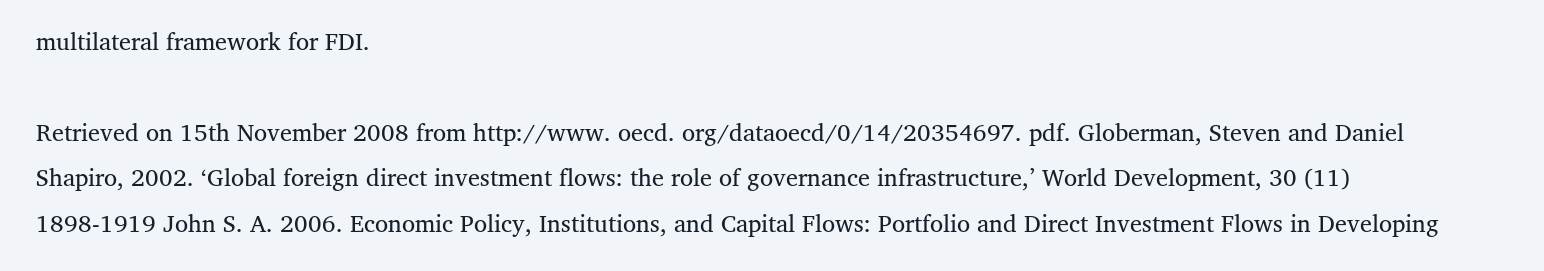multilateral framework for FDI.

Retrieved on 15th November 2008 from http://www. oecd. org/dataoecd/0/14/20354697. pdf. Globerman, Steven and Daniel Shapiro, 2002. ‘Global foreign direct investment flows: the role of governance infrastructure,’ World Development, 30 (11) 1898-1919 John S. A. 2006. Economic Policy, Institutions, and Capital Flows: Portfolio and Direct Investment Flows in Developing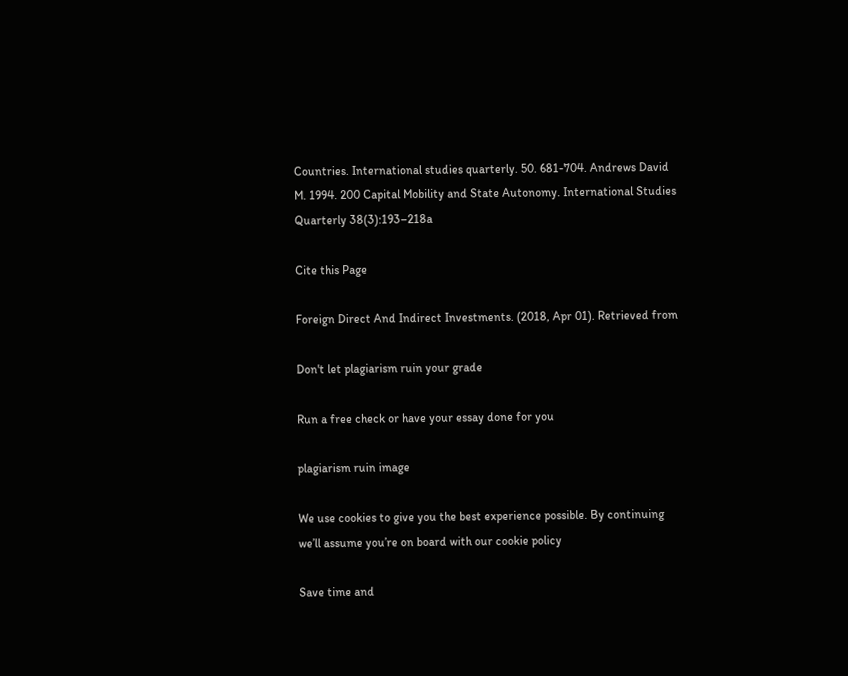Countries. International studies quarterly. 50. 681-704. Andrews David M. 1994. 200 Capital Mobility and State Autonomy. International Studies Quarterly 38(3):193–218a

Cite this Page

Foreign Direct And Indirect Investments. (2018, Apr 01). Retrieved from

Don't let plagiarism ruin your grade

Run a free check or have your essay done for you

plagiarism ruin image

We use cookies to give you the best experience possible. By continuing we’ll assume you’re on board with our cookie policy

Save time and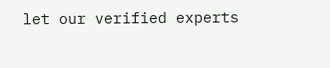let our verified experts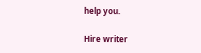help you.

Hire writer